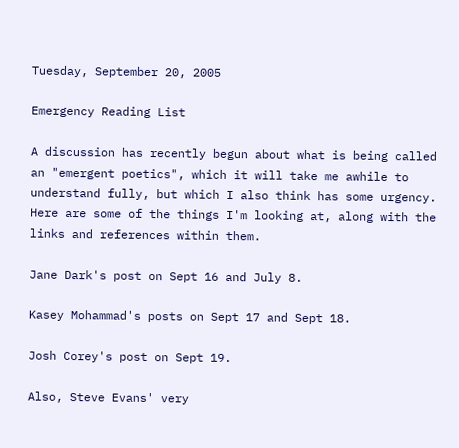Tuesday, September 20, 2005

Emergency Reading List

A discussion has recently begun about what is being called an "emergent poetics", which it will take me awhile to understand fully, but which I also think has some urgency. Here are some of the things I'm looking at, along with the links and references within them.

Jane Dark's post on Sept 16 and July 8.

Kasey Mohammad's posts on Sept 17 and Sept 18.

Josh Corey's post on Sept 19.

Also, Steve Evans' very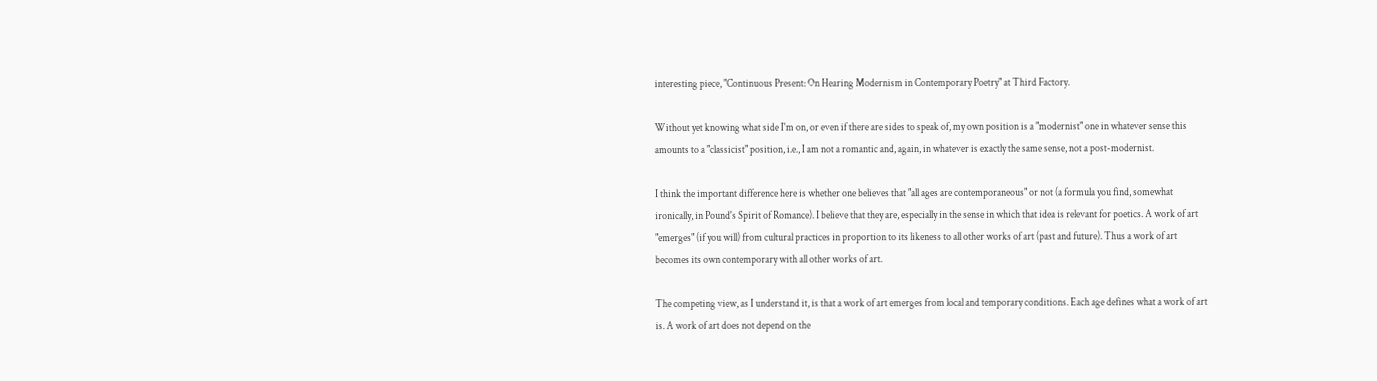interesting piece, "Continuous Present: On Hearing Modernism in Contemporary Poetry" at Third Factory.

Without yet knowing what side I'm on, or even if there are sides to speak of, my own position is a "modernist" one in whatever sense this amounts to a "classicist" position, i.e., I am not a romantic and, again, in whatever is exactly the same sense, not a post-modernist.

I think the important difference here is whether one believes that "all ages are contemporaneous" or not (a formula you find, somewhat ironically, in Pound's Spirit of Romance). I believe that they are, especially in the sense in which that idea is relevant for poetics. A work of art "emerges" (if you will) from cultural practices in proportion to its likeness to all other works of art (past and future). Thus a work of art becomes its own contemporary with all other works of art.

The competing view, as I understand it, is that a work of art emerges from local and temporary conditions. Each age defines what a work of art is. A work of art does not depend on the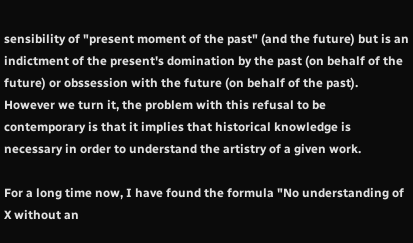sensibility of "present moment of the past" (and the future) but is an indictment of the present's domination by the past (on behalf of the future) or obssession with the future (on behalf of the past). However we turn it, the problem with this refusal to be contemporary is that it implies that historical knowledge is necessary in order to understand the artistry of a given work.

For a long time now, I have found the formula "No understanding of X without an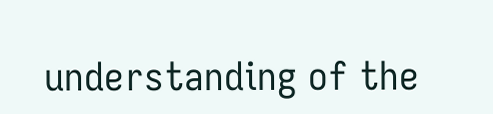understanding of the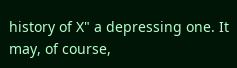history of X" a depressing one. It may, of course,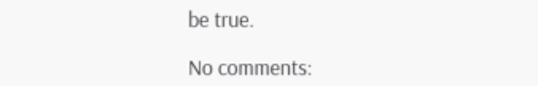be true.

No comments: